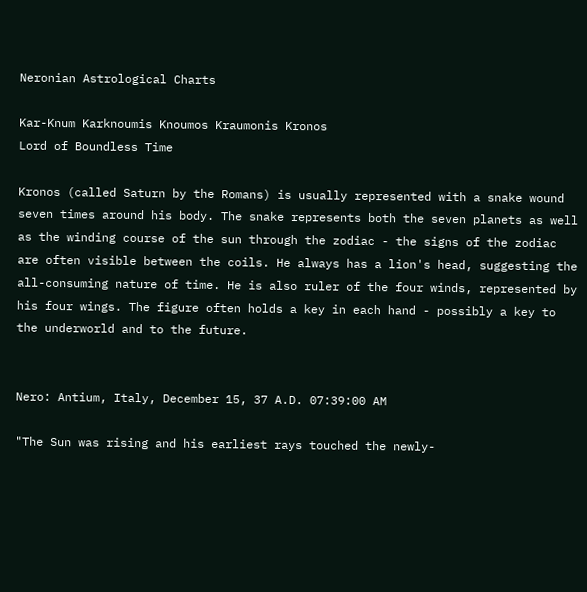Neronian Astrological Charts

Kar-Knum Karknoumis Knoumos Kraumonis Kronos
Lord of Boundless Time

Kronos (called Saturn by the Romans) is usually represented with a snake wound seven times around his body. The snake represents both the seven planets as well as the winding course of the sun through the zodiac - the signs of the zodiac are often visible between the coils. He always has a lion's head, suggesting the all-consuming nature of time. He is also ruler of the four winds, represented by his four wings. The figure often holds a key in each hand - possibly a key to the underworld and to the future.


Nero: Antium, Italy, December 15, 37 A.D. 07:39:00 AM

"The Sun was rising and his earliest rays touched the newly-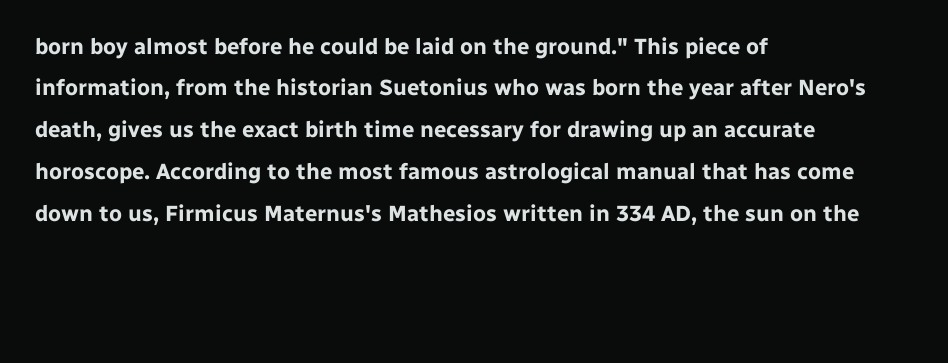born boy almost before he could be laid on the ground." This piece of information, from the historian Suetonius who was born the year after Nero's death, gives us the exact birth time necessary for drawing up an accurate horoscope. According to the most famous astrological manual that has come down to us, Firmicus Maternus's Mathesios written in 334 AD, the sun on the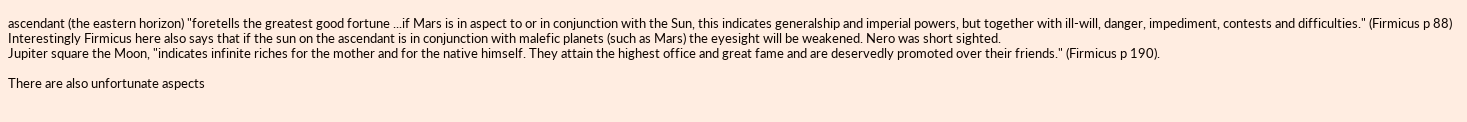ascendant (the eastern horizon) "foretells the greatest good fortune ...if Mars is in aspect to or in conjunction with the Sun, this indicates generalship and imperial powers, but together with ill-will, danger, impediment, contests and difficulties." (Firmicus p 88) Interestingly Firmicus here also says that if the sun on the ascendant is in conjunction with malefic planets (such as Mars) the eyesight will be weakened. Nero was short sighted.
Jupiter square the Moon, "indicates infinite riches for the mother and for the native himself. They attain the highest office and great fame and are deservedly promoted over their friends." (Firmicus p 190).

There are also unfortunate aspects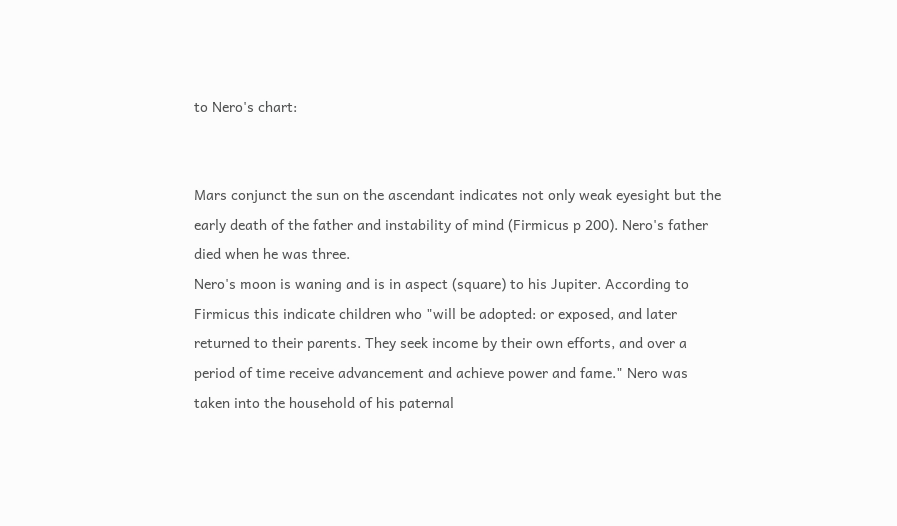to Nero's chart:


Mars conjunct the sun on the ascendant indicates not only weak eyesight but the early death of the father and instability of mind (Firmicus p 200). Nero's father died when he was three.
Nero's moon is waning and is in aspect (square) to his Jupiter. According to Firmicus this indicate children who "will be adopted: or exposed, and later returned to their parents. They seek income by their own efforts, and over a period of time receive advancement and achieve power and fame." Nero was taken into the household of his paternal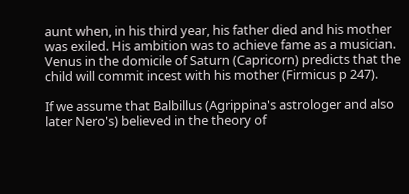aunt when, in his third year, his father died and his mother was exiled. His ambition was to achieve fame as a musician.
Venus in the domicile of Saturn (Capricorn) predicts that the child will commit incest with his mother (Firmicus p 247).

If we assume that Balbillus (Agrippina's astrologer and also later Nero's) believed in the theory of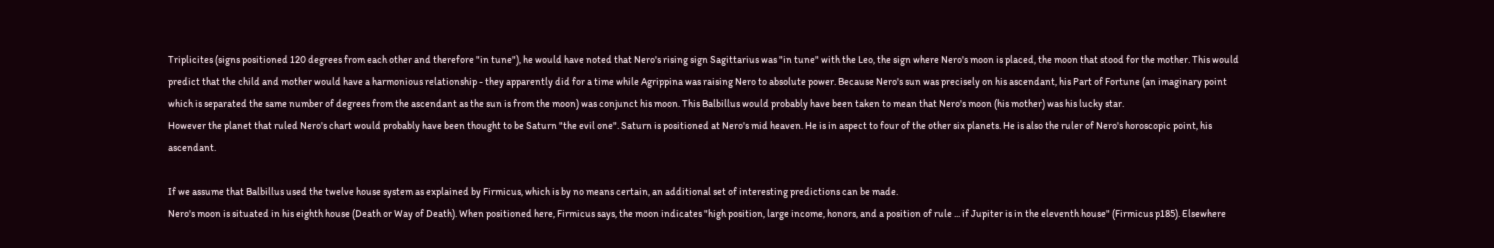Triplicites (signs positioned 120 degrees from each other and therefore "in tune"), he would have noted that Nero's rising sign Sagittarius was "in tune" with the Leo, the sign where Nero's moon is placed, the moon that stood for the mother. This would predict that the child and mother would have a harmonious relationship - they apparently did for a time while Agrippina was raising Nero to absolute power. Because Nero's sun was precisely on his ascendant, his Part of Fortune (an imaginary point which is separated the same number of degrees from the ascendant as the sun is from the moon) was conjunct his moon. This Balbillus would probably have been taken to mean that Nero's moon (his mother) was his lucky star.
However the planet that ruled Nero's chart would probably have been thought to be Saturn "the evil one". Saturn is positioned at Nero's mid heaven. He is in aspect to four of the other six planets. He is also the ruler of Nero's horoscopic point, his ascendant.

If we assume that Balbillus used the twelve house system as explained by Firmicus, which is by no means certain, an additional set of interesting predictions can be made.
Nero's moon is situated in his eighth house (Death or Way of Death). When positioned here, Firmicus says, the moon indicates "high position, large income, honors, and a position of rule ... if Jupiter is in the eleventh house" (Firmicus p185). Elsewhere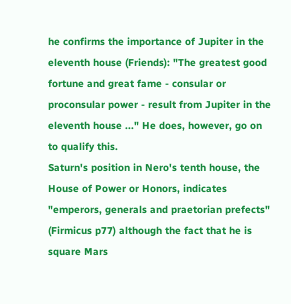he confirms the importance of Jupiter in the eleventh house (Friends): "The greatest good fortune and great fame - consular or proconsular power - result from Jupiter in the eleventh house ..." He does, however, go on to qualify this.
Saturn's position in Nero's tenth house, the House of Power or Honors, indicates "emperors, generals and praetorian prefects" (Firmicus p77) although the fact that he is square Mars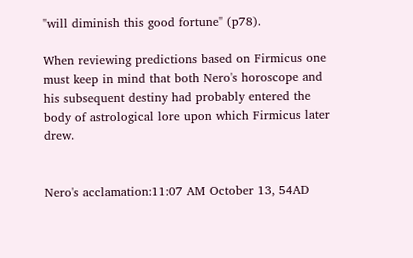"will diminish this good fortune" (p78).

When reviewing predictions based on Firmicus one must keep in mind that both Nero's horoscope and his subsequent destiny had probably entered the body of astrological lore upon which Firmicus later drew.


Nero's acclamation:11:07 AM October 13, 54AD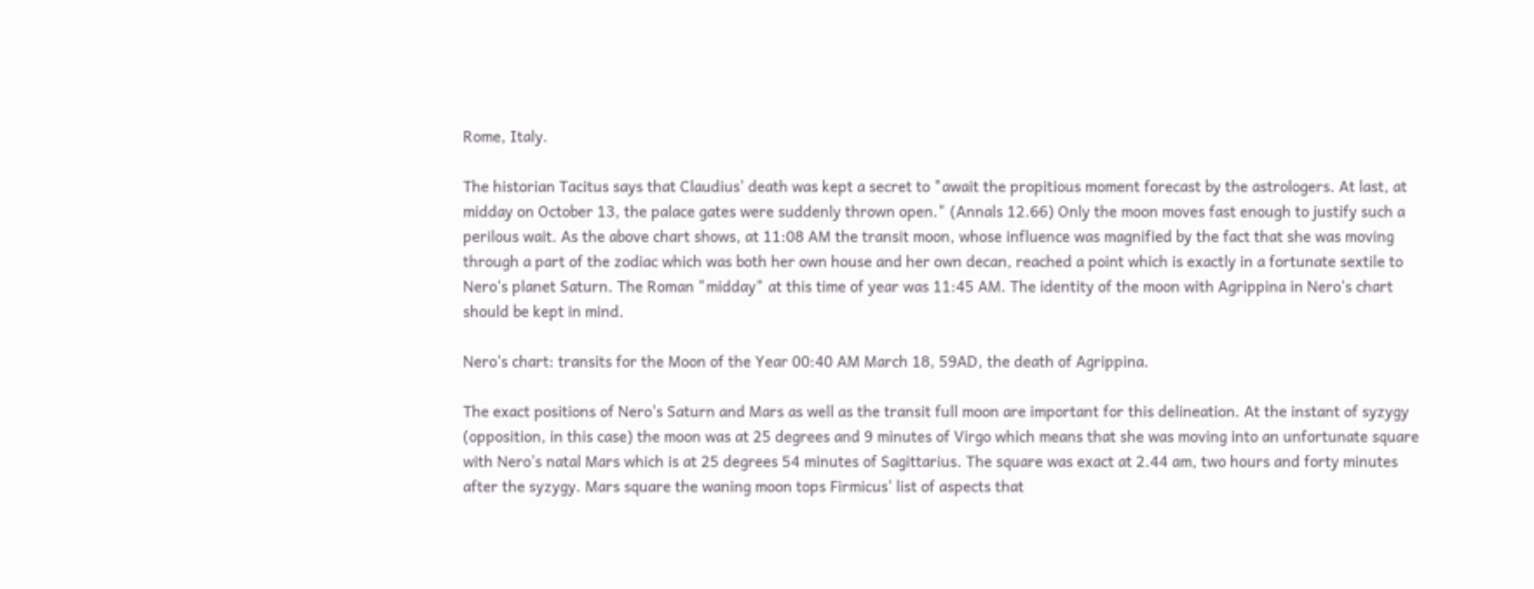Rome, Italy.

The historian Tacitus says that Claudius' death was kept a secret to "await the propitious moment forecast by the astrologers. At last, at midday on October 13, the palace gates were suddenly thrown open." (Annals 12.66) Only the moon moves fast enough to justify such a perilous wait. As the above chart shows, at 11:08 AM the transit moon, whose influence was magnified by the fact that she was moving through a part of the zodiac which was both her own house and her own decan, reached a point which is exactly in a fortunate sextile to Nero's planet Saturn. The Roman "midday" at this time of year was 11:45 AM. The identity of the moon with Agrippina in Nero's chart should be kept in mind.

Nero's chart: transits for the Moon of the Year 00:40 AM March 18, 59AD, the death of Agrippina.

The exact positions of Nero's Saturn and Mars as well as the transit full moon are important for this delineation. At the instant of syzygy (opposition, in this case) the moon was at 25 degrees and 9 minutes of Virgo which means that she was moving into an unfortunate square with Nero's natal Mars which is at 25 degrees 54 minutes of Sagittarius. The square was exact at 2.44 am, two hours and forty minutes after the syzygy. Mars square the waning moon tops Firmicus' list of aspects that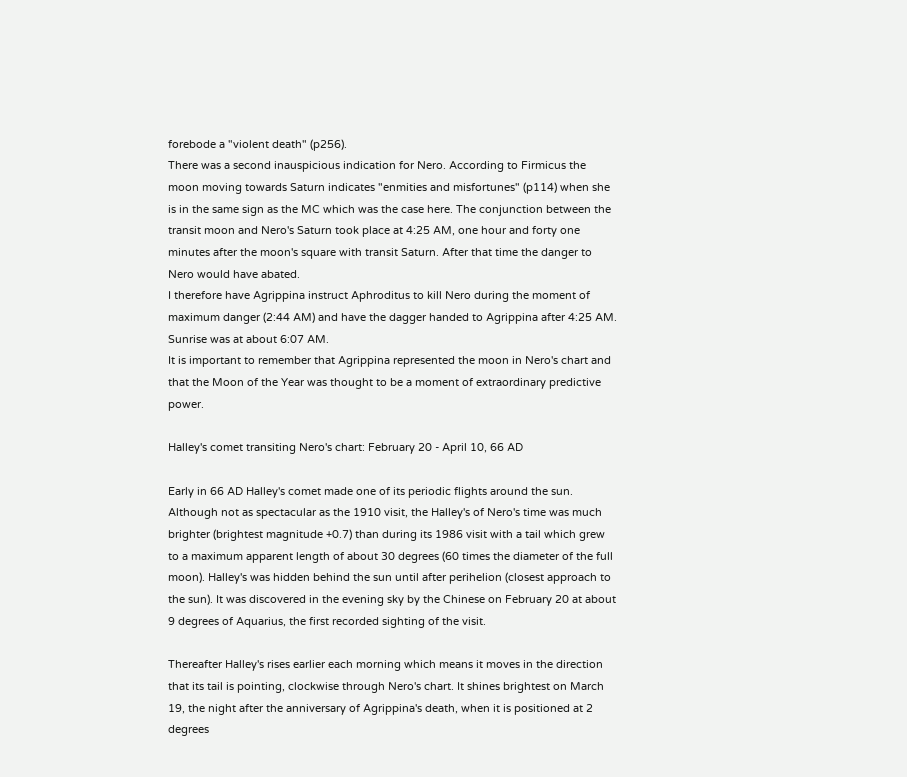forebode a "violent death" (p256).
There was a second inauspicious indication for Nero. According to Firmicus the moon moving towards Saturn indicates "enmities and misfortunes" (p114) when she is in the same sign as the MC which was the case here. The conjunction between the transit moon and Nero's Saturn took place at 4:25 AM, one hour and forty one minutes after the moon's square with transit Saturn. After that time the danger to Nero would have abated.
I therefore have Agrippina instruct Aphroditus to kill Nero during the moment of maximum danger (2:44 AM) and have the dagger handed to Agrippina after 4:25 AM. Sunrise was at about 6:07 AM.
It is important to remember that Agrippina represented the moon in Nero's chart and that the Moon of the Year was thought to be a moment of extraordinary predictive power.

Halley's comet transiting Nero's chart: February 20 - April 10, 66 AD

Early in 66 AD Halley's comet made one of its periodic flights around the sun. Although not as spectacular as the 1910 visit, the Halley's of Nero's time was much brighter (brightest magnitude +0.7) than during its 1986 visit with a tail which grew to a maximum apparent length of about 30 degrees (60 times the diameter of the full moon). Halley's was hidden behind the sun until after perihelion (closest approach to the sun). It was discovered in the evening sky by the Chinese on February 20 at about 9 degrees of Aquarius, the first recorded sighting of the visit.

Thereafter Halley's rises earlier each morning which means it moves in the direction that its tail is pointing, clockwise through Nero's chart. It shines brightest on March 19, the night after the anniversary of Agrippina's death, when it is positioned at 2 degrees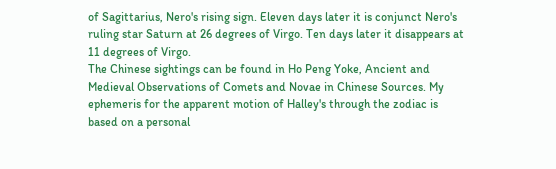of Sagittarius, Nero's rising sign. Eleven days later it is conjunct Nero's ruling star Saturn at 26 degrees of Virgo. Ten days later it disappears at 11 degrees of Virgo.
The Chinese sightings can be found in Ho Peng Yoke, Ancient and Medieval Observations of Comets and Novae in Chinese Sources. My ephemeris for the apparent motion of Halley's through the zodiac is based on a personal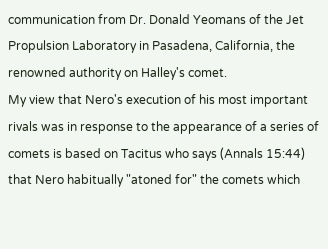communication from Dr. Donald Yeomans of the Jet Propulsion Laboratory in Pasadena, California, the renowned authority on Halley's comet.
My view that Nero's execution of his most important rivals was in response to the appearance of a series of comets is based on Tacitus who says (Annals 15:44) that Nero habitually "atoned for" the comets which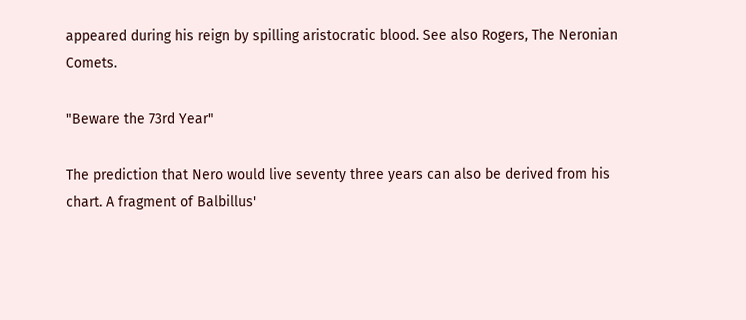appeared during his reign by spilling aristocratic blood. See also Rogers, The Neronian Comets.

"Beware the 73rd Year"

The prediction that Nero would live seventy three years can also be derived from his chart. A fragment of Balbillus'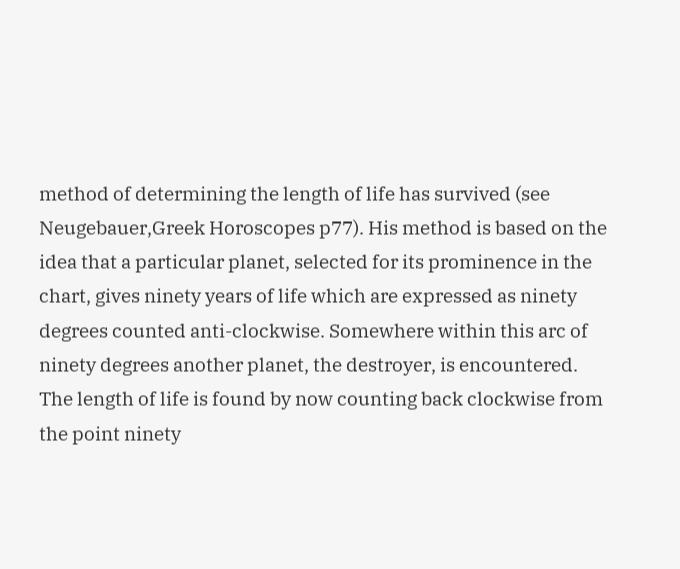method of determining the length of life has survived (see Neugebauer,Greek Horoscopes p77). His method is based on the idea that a particular planet, selected for its prominence in the chart, gives ninety years of life which are expressed as ninety degrees counted anti-clockwise. Somewhere within this arc of ninety degrees another planet, the destroyer, is encountered. The length of life is found by now counting back clockwise from the point ninety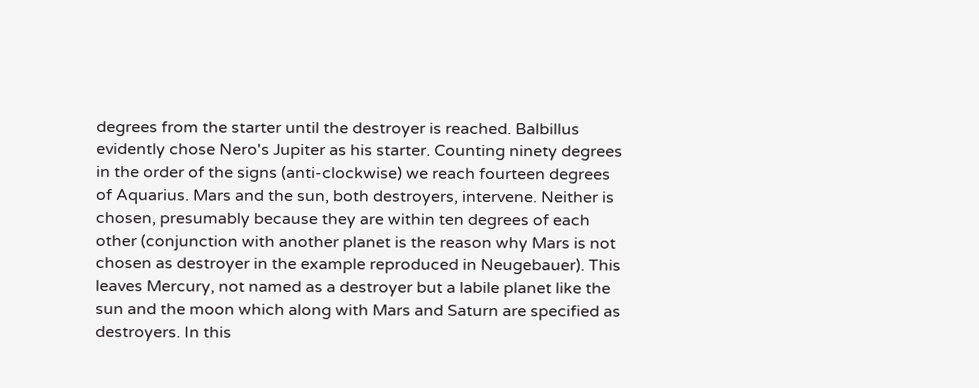degrees from the starter until the destroyer is reached. Balbillus evidently chose Nero's Jupiter as his starter. Counting ninety degrees in the order of the signs (anti-clockwise) we reach fourteen degrees of Aquarius. Mars and the sun, both destroyers, intervene. Neither is chosen, presumably because they are within ten degrees of each other (conjunction with another planet is the reason why Mars is not chosen as destroyer in the example reproduced in Neugebauer). This leaves Mercury, not named as a destroyer but a labile planet like the sun and the moon which along with Mars and Saturn are specified as destroyers. In this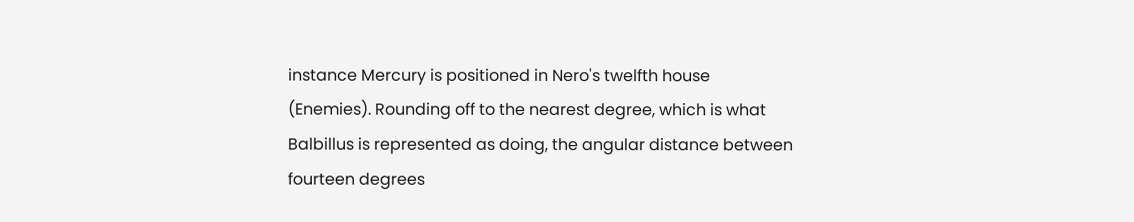instance Mercury is positioned in Nero's twelfth house (Enemies). Rounding off to the nearest degree, which is what Balbillus is represented as doing, the angular distance between fourteen degrees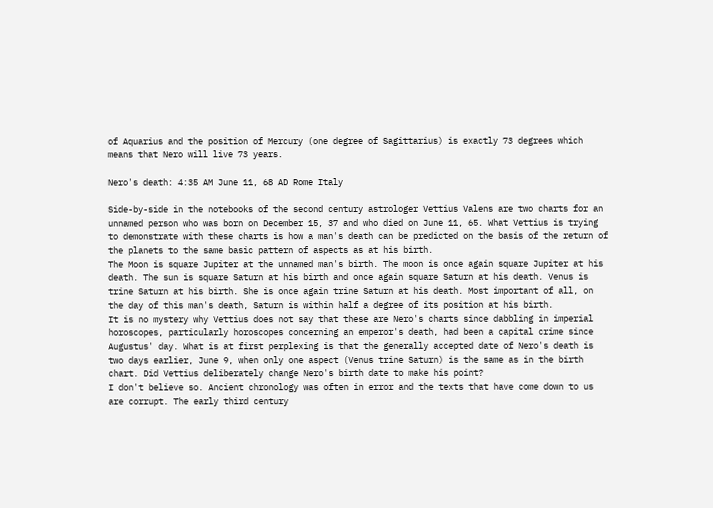of Aquarius and the position of Mercury (one degree of Sagittarius) is exactly 73 degrees which means that Nero will live 73 years.

Nero's death: 4:35 AM June 11, 68 AD Rome Italy

Side-by-side in the notebooks of the second century astrologer Vettius Valens are two charts for an unnamed person who was born on December 15, 37 and who died on June 11, 65. What Vettius is trying to demonstrate with these charts is how a man's death can be predicted on the basis of the return of the planets to the same basic pattern of aspects as at his birth.
The Moon is square Jupiter at the unnamed man's birth. The moon is once again square Jupiter at his death. The sun is square Saturn at his birth and once again square Saturn at his death. Venus is trine Saturn at his birth. She is once again trine Saturn at his death. Most important of all, on the day of this man's death, Saturn is within half a degree of its position at his birth.
It is no mystery why Vettius does not say that these are Nero's charts since dabbling in imperial horoscopes, particularly horoscopes concerning an emperor's death, had been a capital crime since Augustus' day. What is at first perplexing is that the generally accepted date of Nero's death is two days earlier, June 9, when only one aspect (Venus trine Saturn) is the same as in the birth chart. Did Vettius deliberately change Nero's birth date to make his point?
I don't believe so. Ancient chronology was often in error and the texts that have come down to us are corrupt. The early third century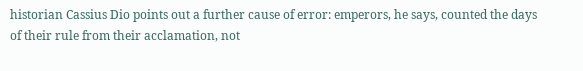historian Cassius Dio points out a further cause of error: emperors, he says, counted the days of their rule from their acclamation, not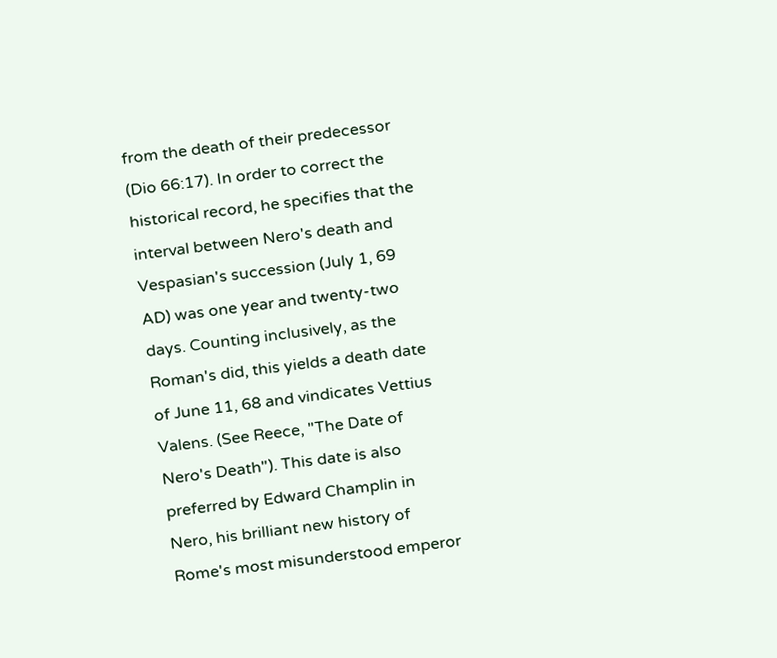from the death of their predecessor (Dio 66:17). In order to correct the historical record, he specifies that the interval between Nero's death and Vespasian's succession (July 1, 69 AD) was one year and twenty-two days. Counting inclusively, as the Roman's did, this yields a death date of June 11, 68 and vindicates Vettius Valens. (See Reece, "The Date of Nero's Death"). This date is also preferred by Edward Champlin in Nero, his brilliant new history of Rome's most misunderstood emperor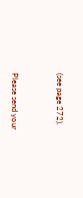(see page 272).


Please send your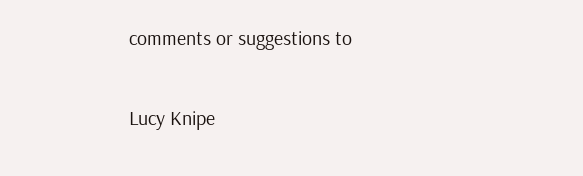comments or suggestions to

Lucy Knipe